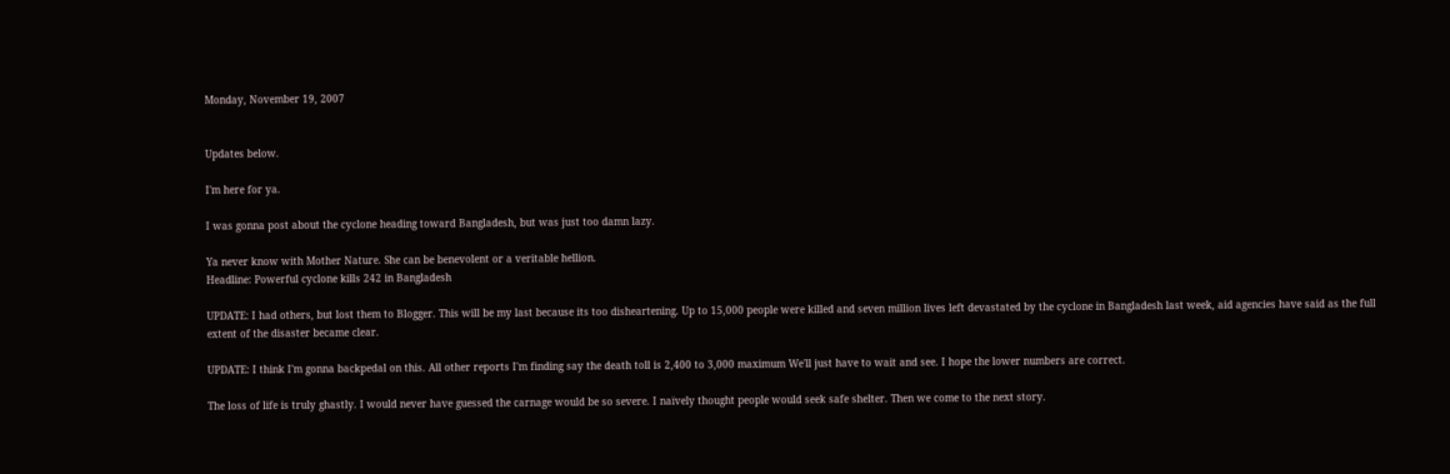Monday, November 19, 2007


Updates below.

I'm here for ya.

I was gonna post about the cyclone heading toward Bangladesh, but was just too damn lazy.

Ya never know with Mother Nature. She can be benevolent or a veritable hellion.
Headline: Powerful cyclone kills 242 in Bangladesh

UPDATE: I had others, but lost them to Blogger. This will be my last because its too disheartening. Up to 15,000 people were killed and seven million lives left devastated by the cyclone in Bangladesh last week, aid agencies have said as the full extent of the disaster became clear.

UPDATE: I think I'm gonna backpedal on this. All other reports I'm finding say the death toll is 2,400 to 3,000 maximum We'll just have to wait and see. I hope the lower numbers are correct.

The loss of life is truly ghastly. I would never have guessed the carnage would be so severe. I naïvely thought people would seek safe shelter. Then we come to the next story.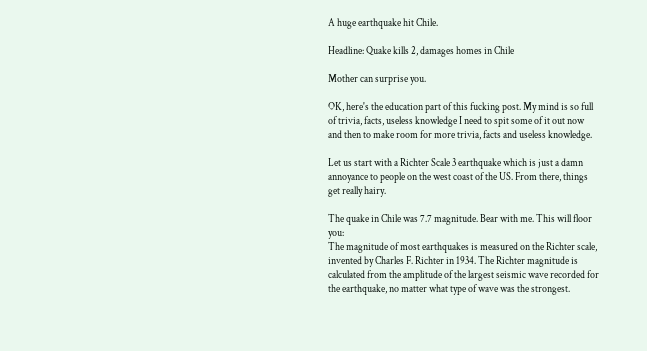A huge earthquake hit Chile.

Headline: Quake kills 2, damages homes in Chile

Mother can surprise you.

OK, here's the education part of this fucking post. My mind is so full of trivia, facts, useless knowledge I need to spit some of it out now and then to make room for more trivia, facts and useless knowledge.

Let us start with a Richter Scale 3 earthquake which is just a damn annoyance to people on the west coast of the US. From there, things get really hairy.

The quake in Chile was 7.7 magnitude. Bear with me. This will floor you:
The magnitude of most earthquakes is measured on the Richter scale, invented by Charles F. Richter in 1934. The Richter magnitude is calculated from the amplitude of the largest seismic wave recorded for the earthquake, no matter what type of wave was the strongest.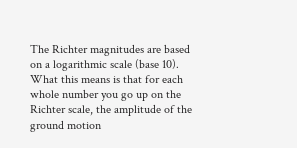The Richter magnitudes are based on a logarithmic scale (base 10). What this means is that for each whole number you go up on the Richter scale, the amplitude of the ground motion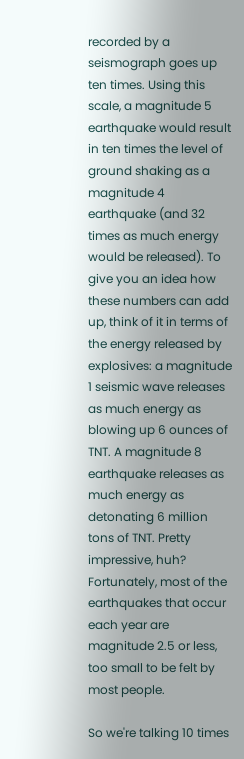recorded by a seismograph goes up ten times. Using this scale, a magnitude 5 earthquake would result in ten times the level of ground shaking as a magnitude 4 earthquake (and 32 times as much energy would be released). To give you an idea how these numbers can add up, think of it in terms of the energy released by explosives: a magnitude 1 seismic wave releases as much energy as blowing up 6 ounces of TNT. A magnitude 8 earthquake releases as much energy as detonating 6 million tons of TNT. Pretty impressive, huh? Fortunately, most of the earthquakes that occur each year are magnitude 2.5 or less, too small to be felt by most people.

So we're talking 10 times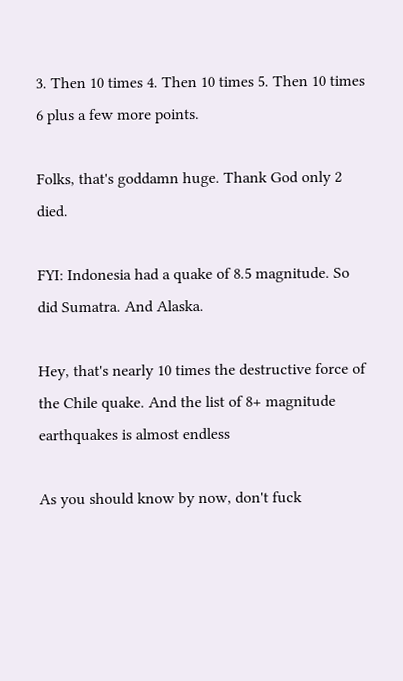3. Then 10 times 4. Then 10 times 5. Then 10 times 6 plus a few more points.

Folks, that's goddamn huge. Thank God only 2 died.

FYI: Indonesia had a quake of 8.5 magnitude. So did Sumatra. And Alaska.

Hey, that's nearly 10 times the destructive force of the Chile quake. And the list of 8+ magnitude earthquakes is almost endless

As you should know by now, don't fuck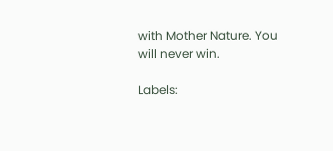with Mother Nature. You will never win.

Labels: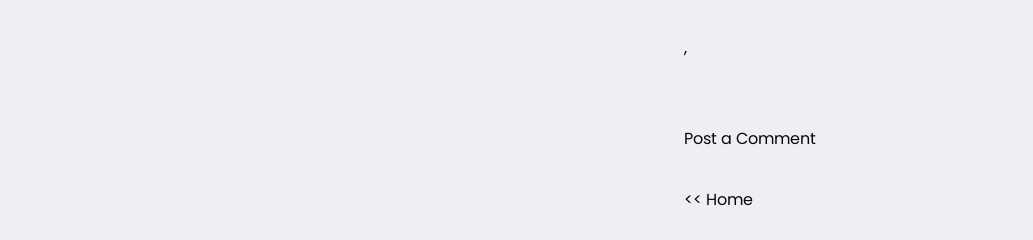,


Post a Comment

<< Home